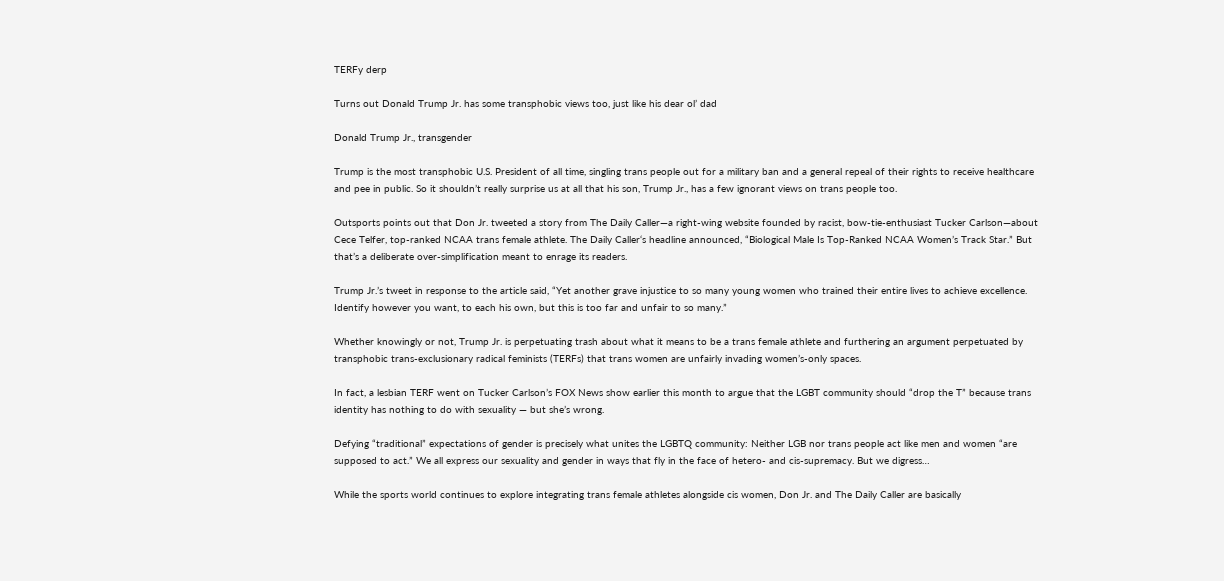TERFy derp

Turns out Donald Trump Jr. has some transphobic views too, just like his dear ol’ dad

Donald Trump Jr., transgender

Trump is the most transphobic U.S. President of all time, singling trans people out for a military ban and a general repeal of their rights to receive healthcare and pee in public. So it shouldn’t really surprise us at all that his son, Trump Jr., has a few ignorant views on trans people too.

Outsports points out that Don Jr. tweeted a story from The Daily Caller—a right-wing website founded by racist, bow-tie-enthusiast Tucker Carlson—about Cece Telfer, top-ranked NCAA trans female athlete. The Daily Caller‘s headline announced, “Biological Male Is Top-Ranked NCAA Women’s Track Star.” But that’s a deliberate over-simplification meant to enrage its readers.

Trump Jr.’s tweet in response to the article said, “Yet another grave injustice to so many young women who trained their entire lives to achieve excellence. Identify however you want, to each his own, but this is too far and unfair to so many.”

Whether knowingly or not, Trump Jr. is perpetuating trash about what it means to be a trans female athlete and furthering an argument perpetuated by transphobic trans-exclusionary radical feminists (TERFs) that trans women are unfairly invading women’s-only spaces.

In fact, a lesbian TERF went on Tucker Carlson’s FOX News show earlier this month to argue that the LGBT community should “drop the T” because trans identity has nothing to do with sexuality — but she’s wrong.

Defying “traditional” expectations of gender is precisely what unites the LGBTQ community: Neither LGB nor trans people act like men and women “are supposed to act.” We all express our sexuality and gender in ways that fly in the face of hetero- and cis-supremacy. But we digress…

While the sports world continues to explore integrating trans female athletes alongside cis women, Don Jr. and The Daily Caller are basically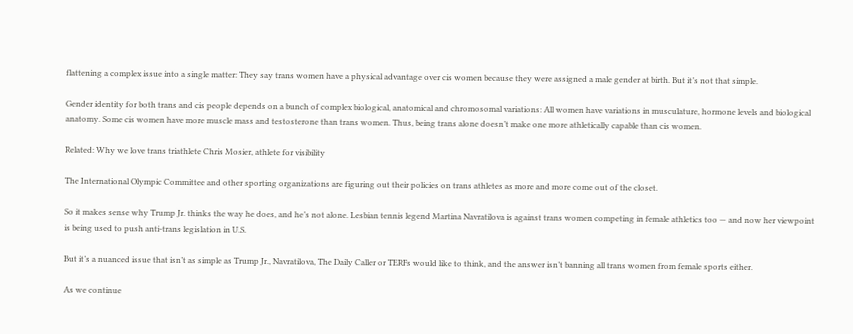flattening a complex issue into a single matter: They say trans women have a physical advantage over cis women because they were assigned a male gender at birth. But it’s not that simple.

Gender identity for both trans and cis people depends on a bunch of complex biological, anatomical and chromosomal variations: All women have variations in musculature, hormone levels and biological anatomy. Some cis women have more muscle mass and testosterone than trans women. Thus, being trans alone doesn’t make one more athletically capable than cis women.

Related: Why we love trans triathlete Chris Mosier, athlete for visibility

The International Olympic Committee and other sporting organizations are figuring out their policies on trans athletes as more and more come out of the closet.

So it makes sense why Trump Jr. thinks the way he does, and he’s not alone. Lesbian tennis legend Martina Navratilova is against trans women competing in female athletics too — and now her viewpoint is being used to push anti-trans legislation in U.S.

But it’s a nuanced issue that isn’t as simple as Trump Jr., Navratilova, The Daily Caller or TERFs would like to think, and the answer isn’t banning all trans women from female sports either.

As we continue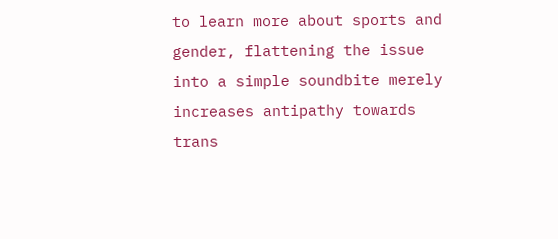to learn more about sports and gender, flattening the issue into a simple soundbite merely increases antipathy towards trans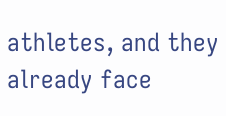athletes, and they already face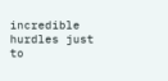incredible hurdles just to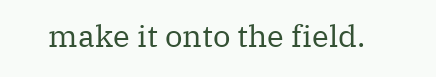make it onto the field.